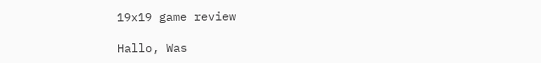19x19 game review

Hallo, Was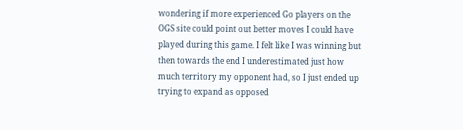wondering if more experienced Go players on the OGS site could point out better moves I could have played during this game. I felt like I was winning but then towards the end I underestimated just how much territory my opponent had, so I just ended up trying to expand as opposed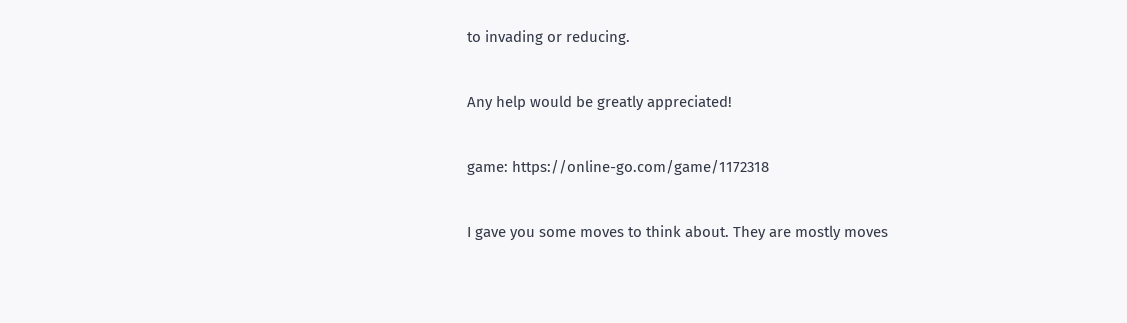to invading or reducing.

Any help would be greatly appreciated!

game: https://online-go.com/game/1172318

I gave you some moves to think about. They are mostly moves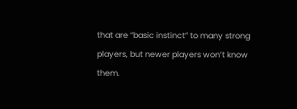that are “basic instinct” to many strong players, but newer players won’t know them.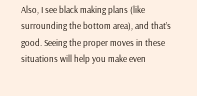Also, I see black making plans (like surrounding the bottom area), and that’s good. Seeing the proper moves in these situations will help you make even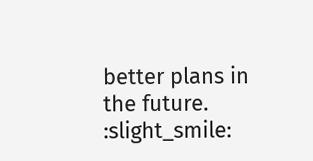better plans in the future. :slight_smile: